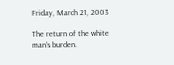Friday, March 21, 2003

The return of the white man's burden.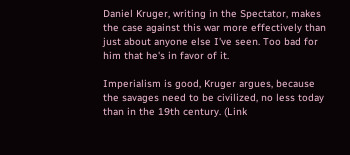Daniel Kruger, writing in the Spectator, makes the case against this war more effectively than just about anyone else I've seen. Too bad for him that he's in favor of it.

Imperialism is good, Kruger argues, because the savages need to be civilized, no less today than in the 19th century. (Link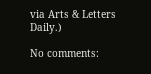via Arts & Letters Daily.)

No comments: